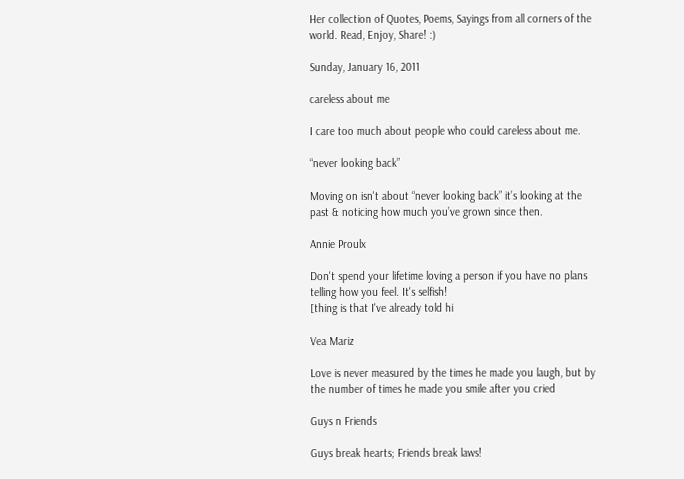Her collection of Quotes, Poems, Sayings from all corners of the world. Read, Enjoy, Share! :)

Sunday, January 16, 2011

careless about me

I care too much about people who could careless about me.

“never looking back”

Moving on isn't about “never looking back” it’s looking at the past & noticing how much you’ve grown since then.

Annie Proulx

Don't spend your lifetime loving a person if you have no plans telling how you feel. It's selfish!
[thing is that I've already told hi

Vea Mariz

Love is never measured by the times he made you laugh, but by the number of times he made you smile after you cried

Guys n Friends

Guys break hearts; Friends break laws!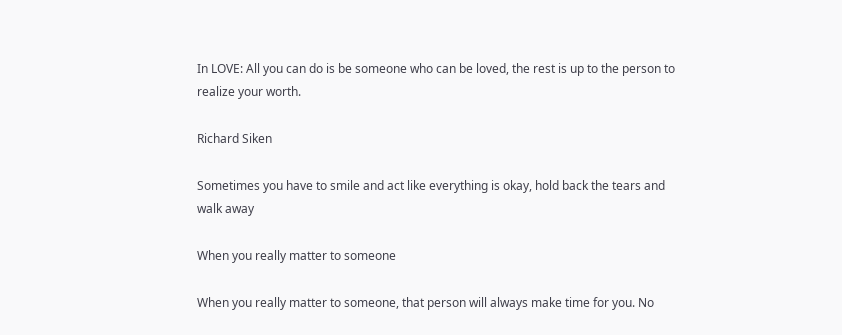In LOVE: All you can do is be someone who can be loved, the rest is up to the person to realize your worth.

Richard Siken

Sometimes you have to smile and act like everything is okay, hold back the tears and walk away

When you really matter to someone

When you really matter to someone, that person will always make time for you. No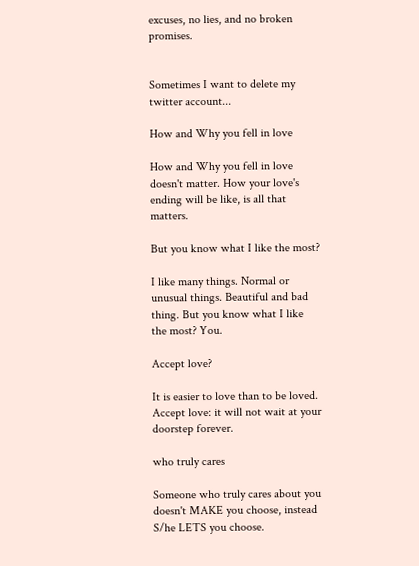excuses, no lies, and no broken promises.


Sometimes I want to delete my twitter account...

How and Why you fell in love

How and Why you fell in love doesn't matter. How your love's ending will be like, is all that matters.

But you know what I like the most?

I like many things. Normal or unusual things. Beautiful and bad thing. But you know what I like the most? You.

Accept love?

It is easier to love than to be loved. Accept love: it will not wait at your doorstep forever.

who truly cares

Someone who truly cares about you doesn't MAKE you choose, instead S/he LETS you choose.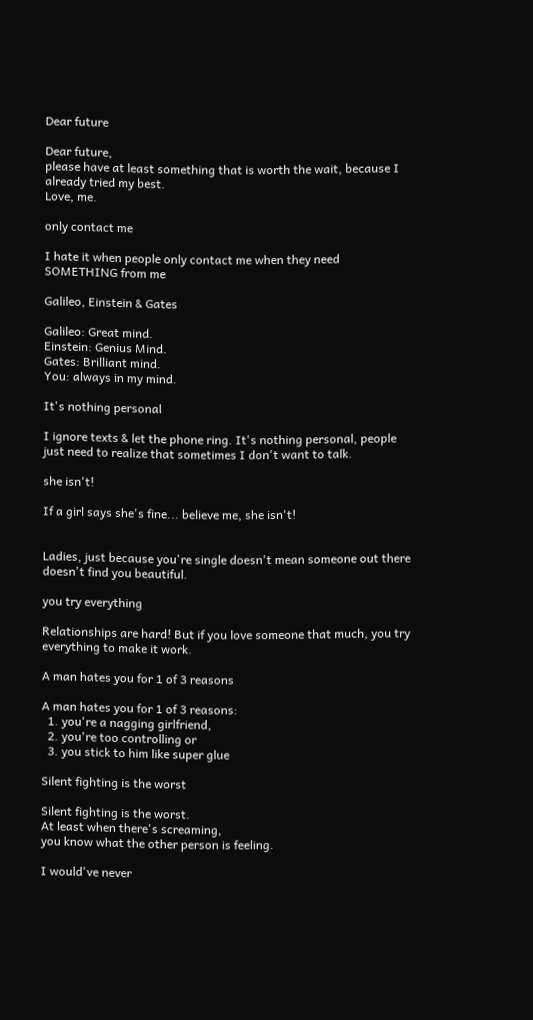Dear future

Dear future,
please have at least something that is worth the wait, because I already tried my best.
Love, me.

only contact me

I hate it when people only contact me when they need SOMETHING from me

Galileo, Einstein & Gates

Galileo: Great mind.
Einstein: Genius Mind.
Gates: Brilliant mind.
You: always in my mind.

It's nothing personal

I ignore texts & let the phone ring. It's nothing personal, people just need to realize that sometimes I don't want to talk.

she isn't!

If a girl says she's fine... believe me, she isn't!


Ladies, just because you're single doesn't mean someone out there doesn't find you beautiful.

you try everything

Relationships are hard! But if you love someone that much, you try everything to make it work.

A man hates you for 1 of 3 reasons

A man hates you for 1 of 3 reasons:
  1. you're a nagging girlfriend,
  2. you're too controlling or
  3. you stick to him like super glue

Silent fighting is the worst

Silent fighting is the worst.
At least when there's screaming,
you know what the other person is feeling.

I would've never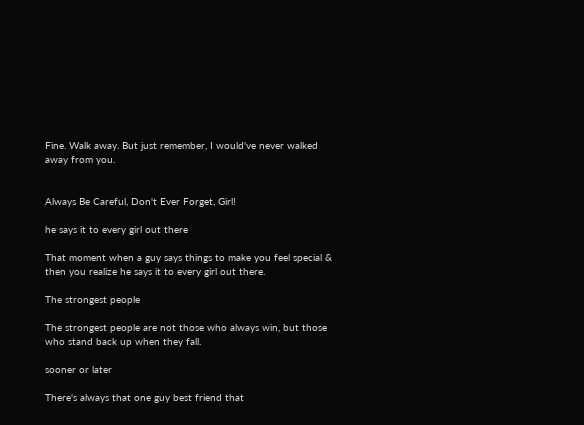Fine. Walk away. But just remember, I would've never walked away from you.


Always Be Careful, Don't Ever Forget, Girl!

he says it to every girl out there

That moment when a guy says things to make you feel special & then you realize he says it to every girl out there.

The strongest people

The strongest people are not those who always win, but those who stand back up when they fall.

sooner or later

There's always that one guy best friend that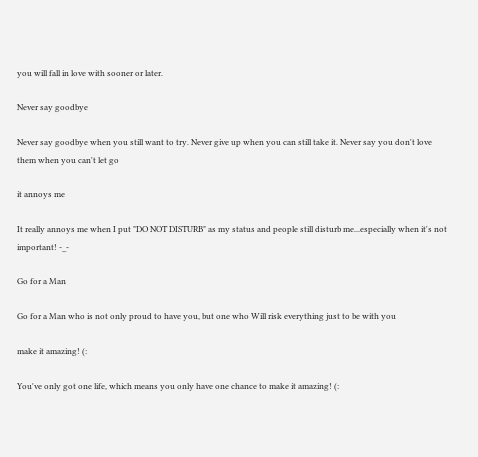you will fall in love with sooner or later.

Never say goodbye

Never say goodbye when you still want to try. Never give up when you can still take it. Never say you don't love them when you can't let go

it annoys me

It really annoys me when I put "DO NOT DISTURB" as my status and people still disturb me...especially when it's not important! -_-

Go for a Man

Go for a Man who is not only proud to have you, but one who Will risk everything just to be with you

make it amazing! (:

You've only got one life, which means you only have one chance to make it amazing! (: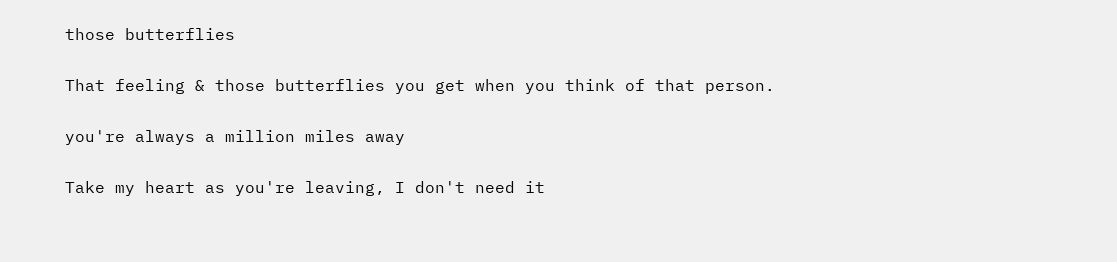those butterflies

That feeling & those butterflies you get when you think of that person.

you're always a million miles away

Take my heart as you're leaving, I don't need it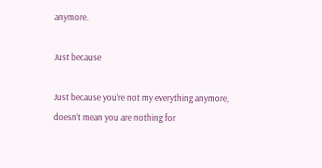anymore.

Just because

Just because you’re not my everything anymore,
doesn’t mean you are nothing for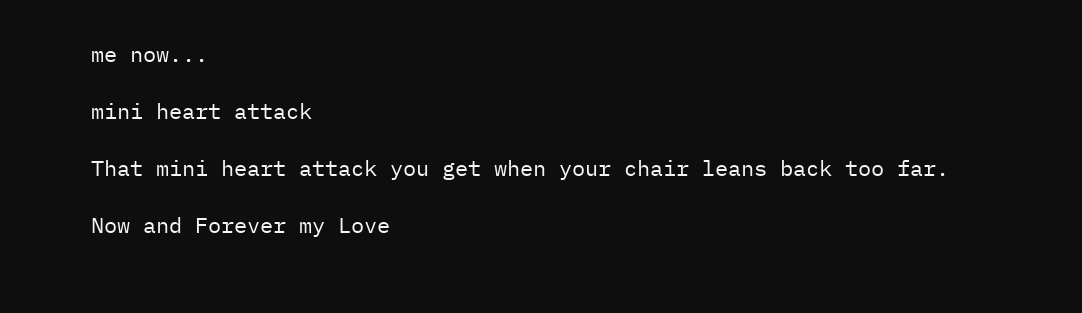me now...

mini heart attack

That mini heart attack you get when your chair leans back too far.

Now and Forever my Love